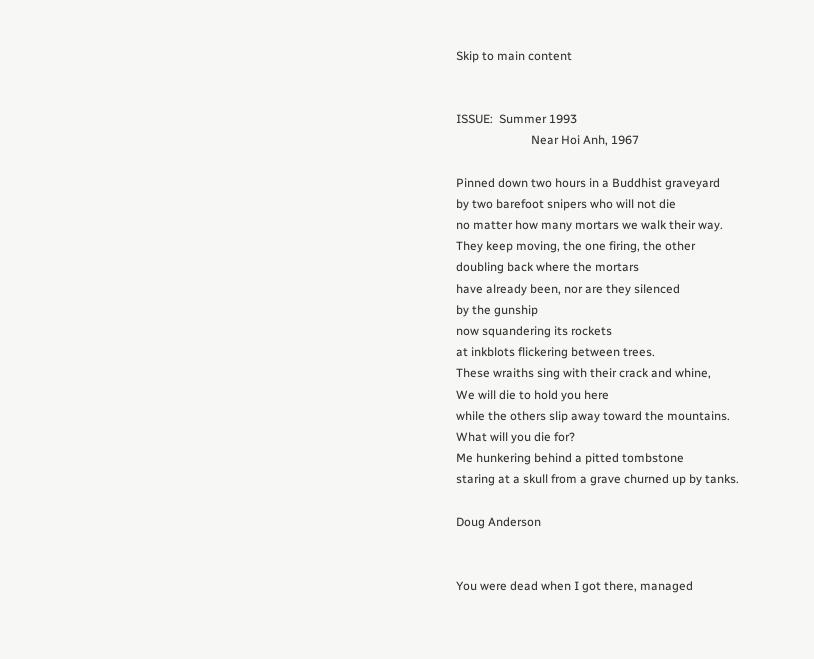Skip to main content


ISSUE:  Summer 1993
                         Near Hoi Anh, 1967

Pinned down two hours in a Buddhist graveyard
by two barefoot snipers who will not die
no matter how many mortars we walk their way.
They keep moving, the one firing, the other
doubling back where the mortars
have already been, nor are they silenced
by the gunship
now squandering its rockets
at inkblots flickering between trees.
These wraiths sing with their crack and whine,
We will die to hold you here
while the others slip away toward the mountains.
What will you die for?
Me hunkering behind a pitted tombstone
staring at a skull from a grave churned up by tanks.

Doug Anderson


You were dead when I got there, managed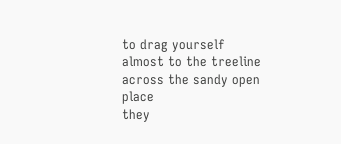to drag yourself
almost to the treeline across the sandy open place
they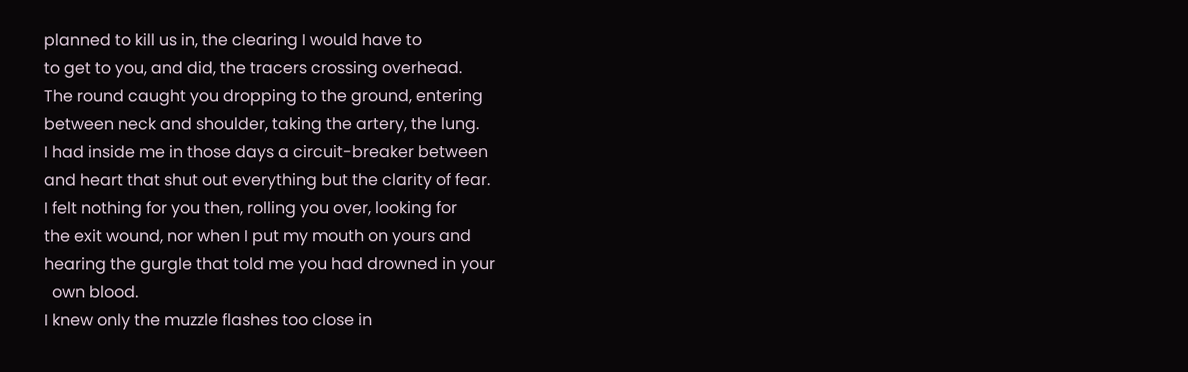planned to kill us in, the clearing I would have to
to get to you, and did, the tracers crossing overhead.
The round caught you dropping to the ground, entering
between neck and shoulder, taking the artery, the lung.
I had inside me in those days a circuit-breaker between
and heart that shut out everything but the clarity of fear.
I felt nothing for you then, rolling you over, looking for
the exit wound, nor when I put my mouth on yours and
hearing the gurgle that told me you had drowned in your
  own blood.
I knew only the muzzle flashes too close in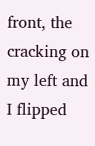front, the
cracking on my left and I flipped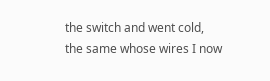the switch and went cold,
the same whose wires I now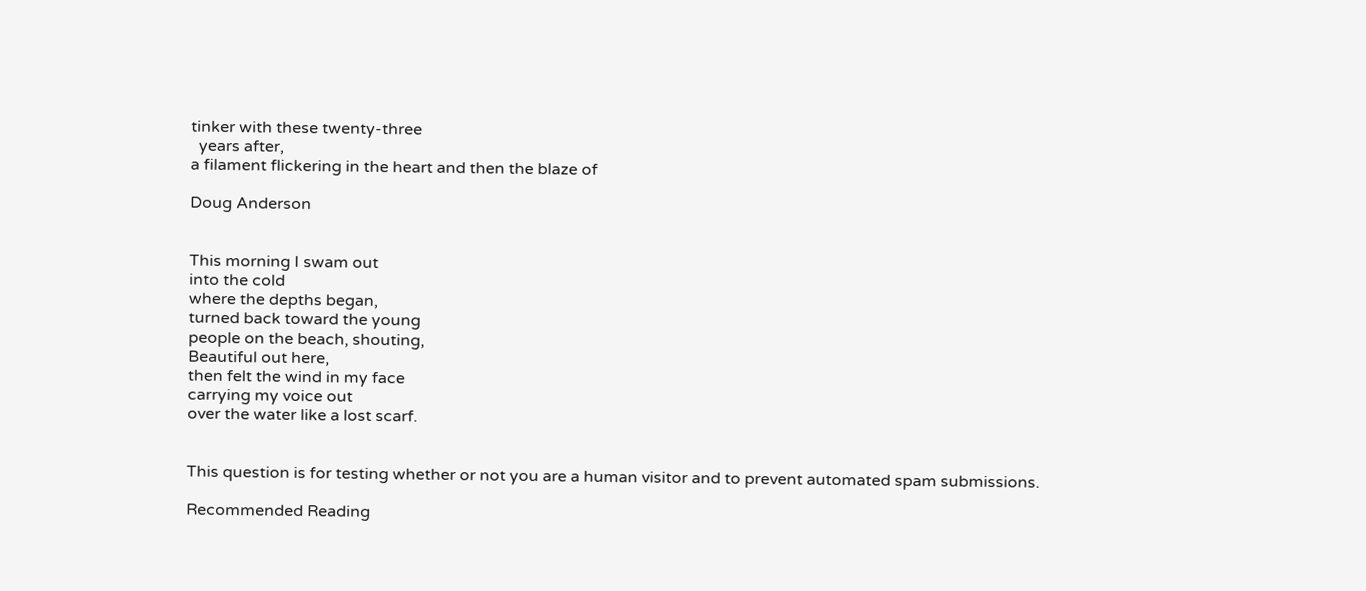tinker with these twenty-three
  years after,
a filament flickering in the heart and then the blaze of

Doug Anderson


This morning I swam out
into the cold
where the depths began,
turned back toward the young
people on the beach, shouting,
Beautiful out here,
then felt the wind in my face
carrying my voice out
over the water like a lost scarf.


This question is for testing whether or not you are a human visitor and to prevent automated spam submissions.

Recommended Reading